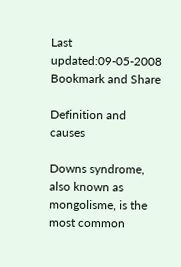Last updated:09-05-2008
Bookmark and Share

Definition and causes

Downs syndrome, also known as mongolisme, is the most common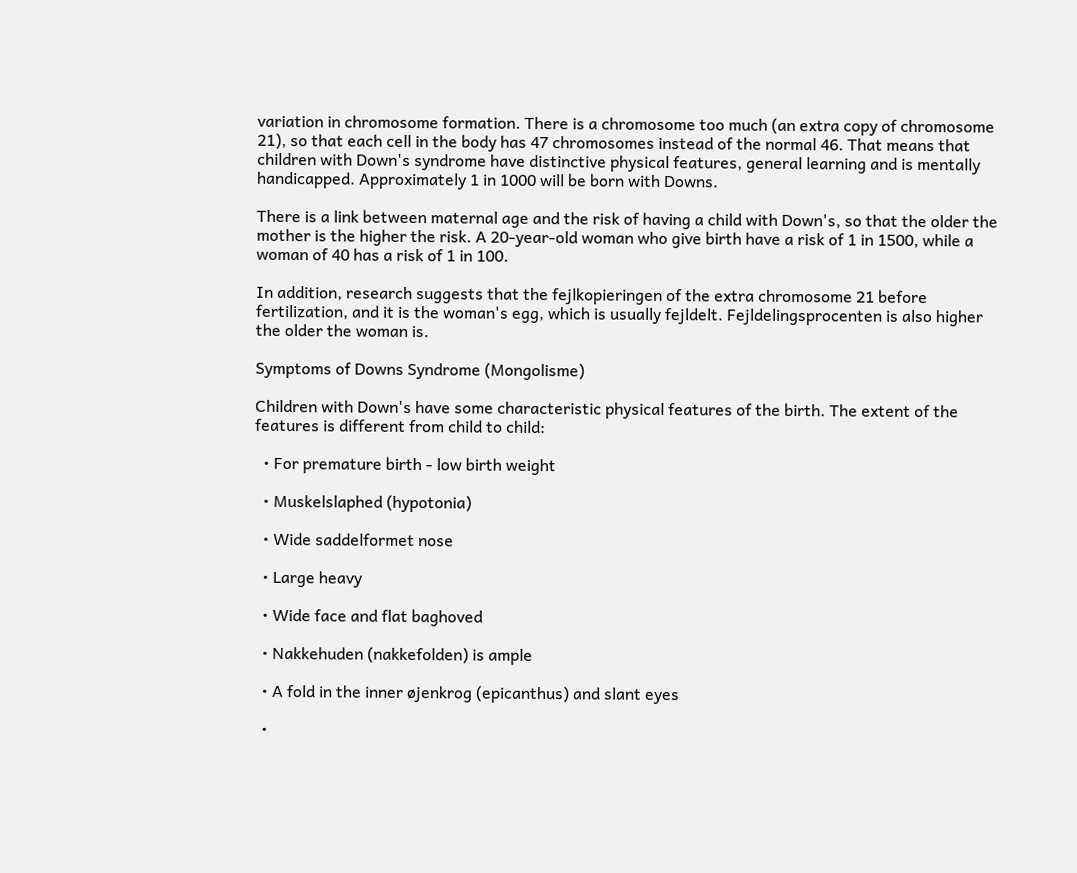variation in chromosome formation. There is a chromosome too much (an extra copy of chromosome 21), so that each cell in the body has 47 chromosomes instead of the normal 46. That means that children with Down's syndrome have distinctive physical features, general learning and is mentally handicapped. Approximately 1 in 1000 will be born with Downs.

There is a link between maternal age and the risk of having a child with Down's, so that the older the mother is the higher the risk. A 20-year-old woman who give birth have a risk of 1 in 1500, while a woman of 40 has a risk of 1 in 100.

In addition, research suggests that the fejlkopieringen of the extra chromosome 21 before fertilization, and it is the woman's egg, which is usually fejldelt. Fejldelingsprocenten is also higher the older the woman is.

Symptoms of Downs Syndrome (Mongolisme)

Children with Down's have some characteristic physical features of the birth. The extent of the features is different from child to child:

  • For premature birth - low birth weight

  • Muskelslaphed (hypotonia)

  • Wide saddelformet nose

  • Large heavy

  • Wide face and flat baghoved

  • Nakkehuden (nakkefolden) is ample

  • A fold in the inner øjenkrog (epicanthus) and slant eyes

  •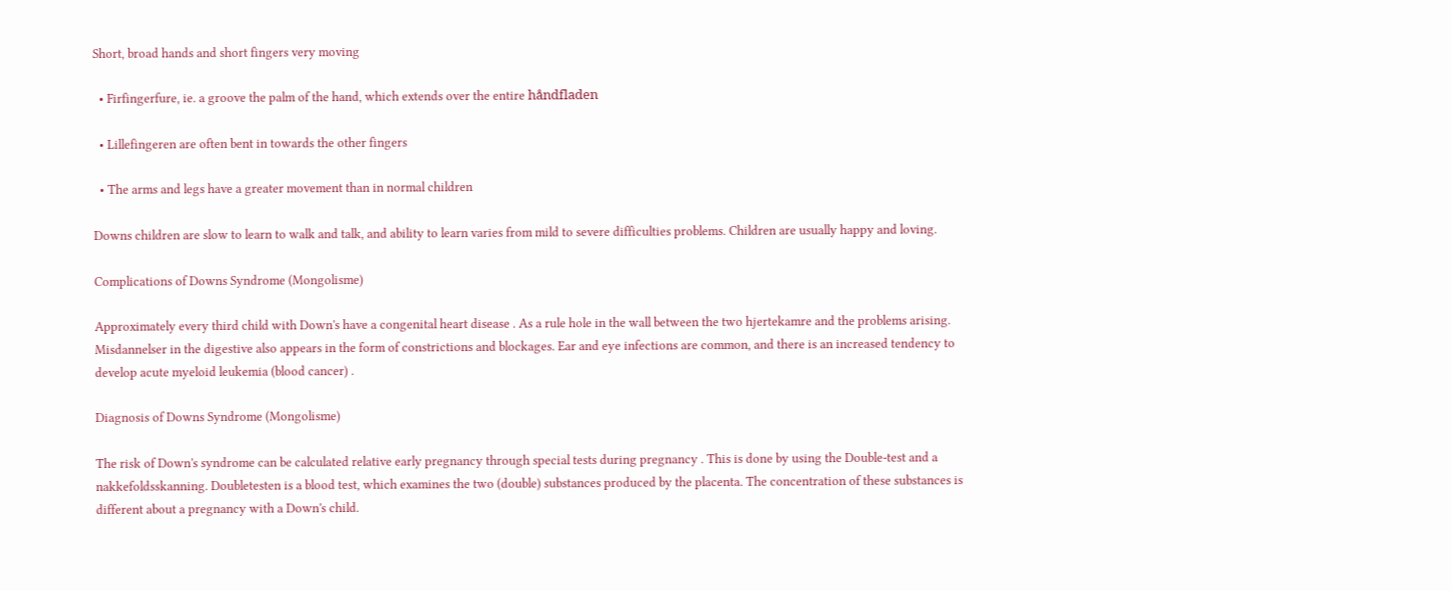Short, broad hands and short fingers very moving

  • Firfingerfure, ie. a groove the palm of the hand, which extends over the entire håndfladen

  • Lillefingeren are often bent in towards the other fingers

  • The arms and legs have a greater movement than in normal children

Downs children are slow to learn to walk and talk, and ability to learn varies from mild to severe difficulties problems. Children are usually happy and loving.

Complications of Downs Syndrome (Mongolisme)

Approximately every third child with Down's have a congenital heart disease . As a rule hole in the wall between the two hjertekamre and the problems arising. Misdannelser in the digestive also appears in the form of constrictions and blockages. Ear and eye infections are common, and there is an increased tendency to develop acute myeloid leukemia (blood cancer) .

Diagnosis of Downs Syndrome (Mongolisme)

The risk of Down's syndrome can be calculated relative early pregnancy through special tests during pregnancy . This is done by using the Double-test and a nakkefoldsskanning. Doubletesten is a blood test, which examines the two (double) substances produced by the placenta. The concentration of these substances is different about a pregnancy with a Down's child.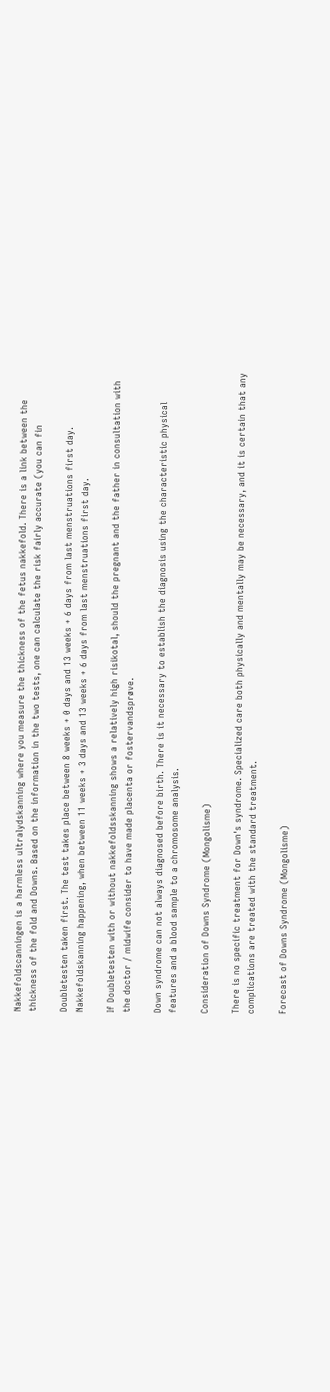Nakkefoldscanningen is a harmless ultralydskanning where you measure the thickness of the fetus nakkefold. There is a link between the thickness of the fold and Downs. Based on the information in the two tests, one can calculate the risk fairly accurate (you can fin

Doubletesten taken first. The test takes place between 8 weeks + 0 days and 13 weeks + 6 days from last menstruations first day. Nakkefoldskanning happening, when between 11 weeks + 3 days and 13 weeks + 6 days from last menstruations first day.

If Doubletesten with or without nakkefoldsskanning shows a relatively high risikotal, should the pregnant and the father in consultation with the doctor / midwife consider to have made placenta or fostervandsprøve.

Down syndrome can not always diagnosed before birth. There is it necessary to establish the diagnosis using the characteristic physical features and a blood sample to a chromosome analysis.

Consideration of Downs Syndrome (Mongolisme)

There is no specific treatment for Down's syndrome. Specialized care both physically and mentally may be necessary, and it is certain that any complications are treated with the standard treatment.

Forecast of Downs Syndrome (Mongolisme)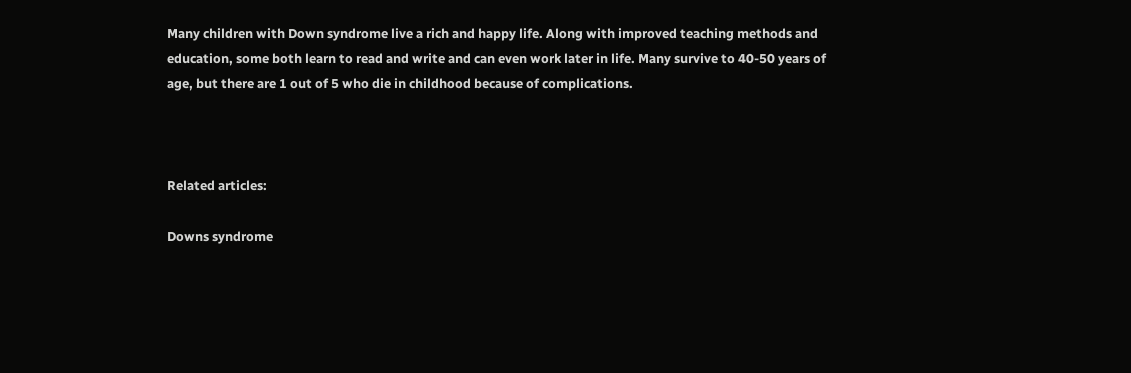Many children with Down syndrome live a rich and happy life. Along with improved teaching methods and education, some both learn to read and write and can even work later in life. Many survive to 40-50 years of age, but there are 1 out of 5 who die in childhood because of complications.



Related articles:

Downs syndrome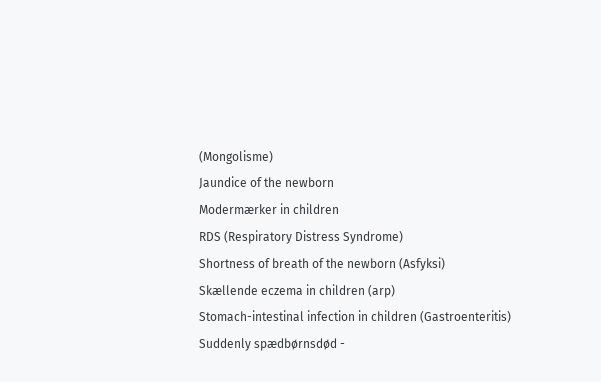(Mongolisme)
Jaundice of the newborn
Modermærker in children
RDS (Respiratory Distress Syndrome)
Shortness of breath of the newborn (Asfyksi)
Skællende eczema in children (arp)
Stomach-intestinal infection in children (Gastroenteritis)
Suddenly spædbørnsdød -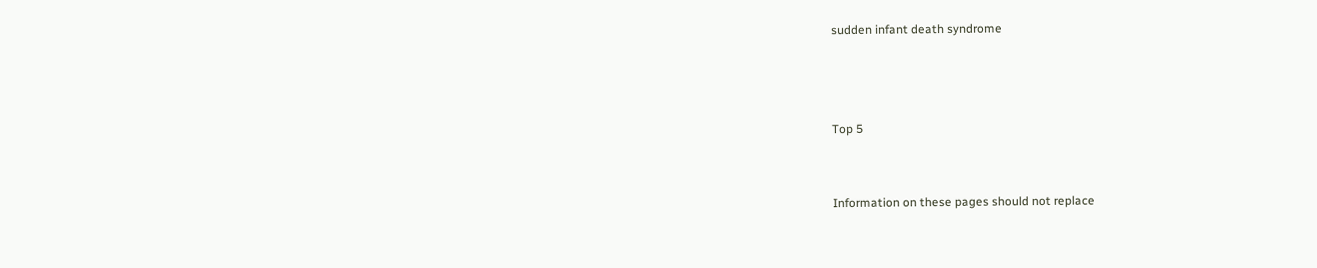sudden infant death syndrome



Top 5


Information on these pages should not replace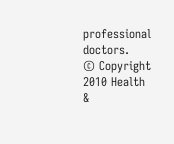professional doctors.
© Copyright 2010 Health &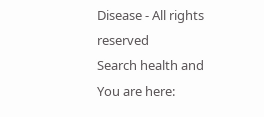Disease - All rights reserved
Search health and
You are here: